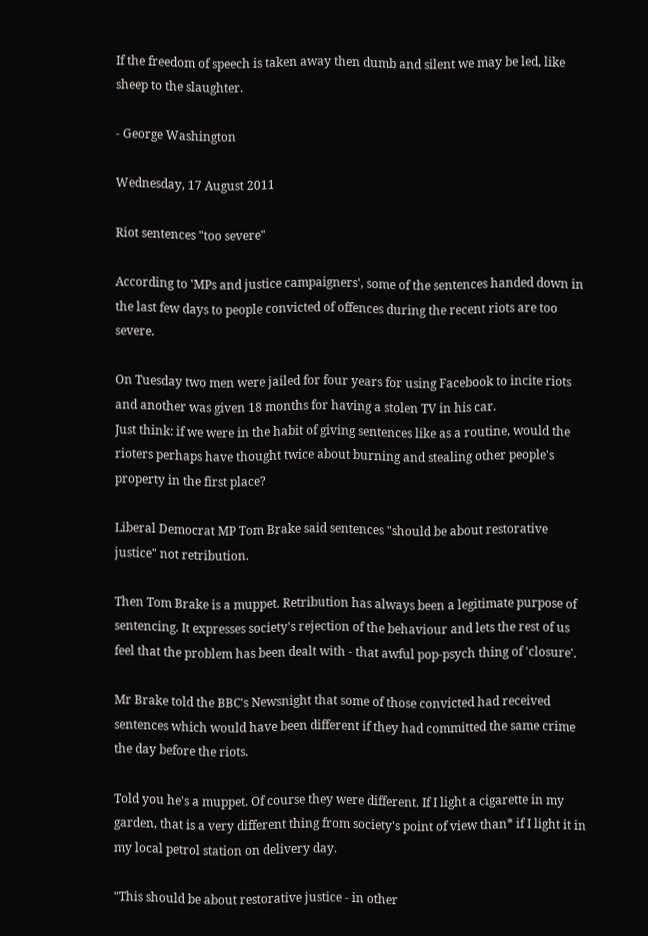If the freedom of speech is taken away then dumb and silent we may be led, like sheep to the slaughter.

- George Washington

Wednesday, 17 August 2011

Riot sentences "too severe"

According to 'MPs and justice campaigners', some of the sentences handed down in the last few days to people convicted of offences during the recent riots are too severe.

On Tuesday two men were jailed for four years for using Facebook to incite riots and another was given 18 months for having a stolen TV in his car.
Just think: if we were in the habit of giving sentences like as a routine, would the rioters perhaps have thought twice about burning and stealing other people's property in the first place?

Liberal Democrat MP Tom Brake said sentences "should be about restorative justice" not retribution.

Then Tom Brake is a muppet. Retribution has always been a legitimate purpose of sentencing. It expresses society's rejection of the behaviour and lets the rest of us feel that the problem has been dealt with - that awful pop-psych thing of 'closure'.

Mr Brake told the BBC's Newsnight that some of those convicted had received sentences which would have been different if they had committed the same crime the day before the riots.

Told you he's a muppet. Of course they were different. If I light a cigarette in my garden, that is a very different thing from society's point of view than* if I light it in my local petrol station on delivery day.

"This should be about restorative justice - in other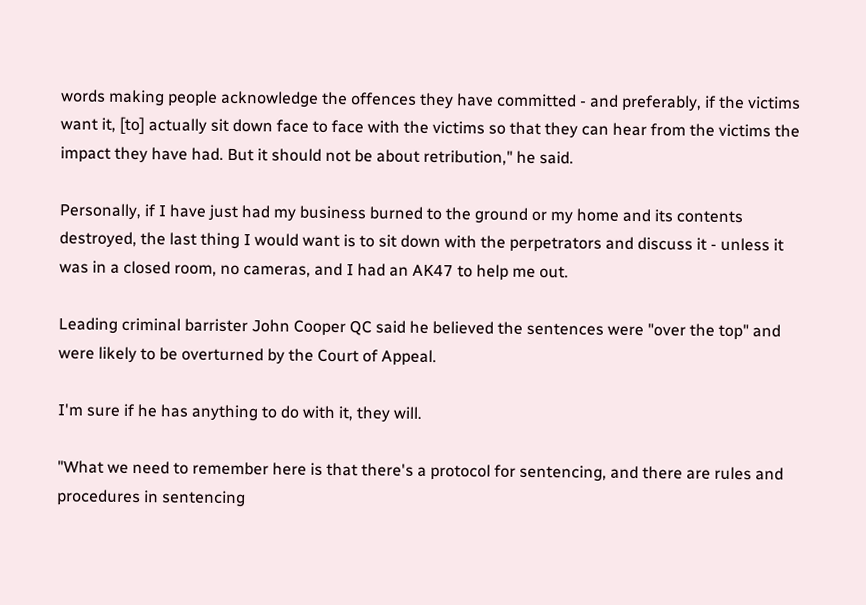words making people acknowledge the offences they have committed - and preferably, if the victims want it, [to] actually sit down face to face with the victims so that they can hear from the victims the impact they have had. But it should not be about retribution," he said.

Personally, if I have just had my business burned to the ground or my home and its contents destroyed, the last thing I would want is to sit down with the perpetrators and discuss it - unless it was in a closed room, no cameras, and I had an AK47 to help me out.

Leading criminal barrister John Cooper QC said he believed the sentences were "over the top" and were likely to be overturned by the Court of Appeal.

I'm sure if he has anything to do with it, they will.

"What we need to remember here is that there's a protocol for sentencing, and there are rules and procedures in sentencing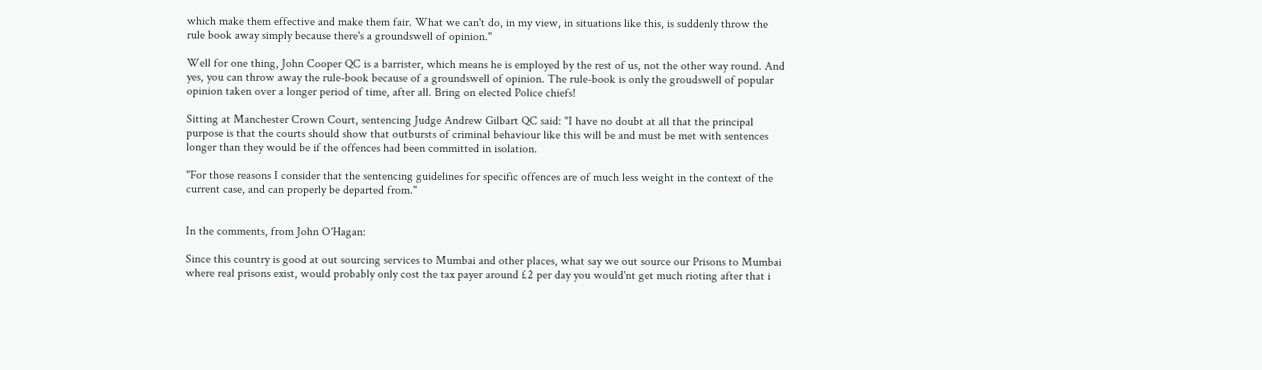which make them effective and make them fair. What we can't do, in my view, in situations like this, is suddenly throw the rule book away simply because there's a groundswell of opinion."

Well for one thing, John Cooper QC is a barrister, which means he is employed by the rest of us, not the other way round. And yes, you can throw away the rule-book because of a groundswell of opinion. The rule-book is only the groudswell of popular opinion taken over a longer period of time, after all. Bring on elected Police chiefs!

Sitting at Manchester Crown Court, sentencing Judge Andrew Gilbart QC said: "I have no doubt at all that the principal purpose is that the courts should show that outbursts of criminal behaviour like this will be and must be met with sentences longer than they would be if the offences had been committed in isolation.

"For those reasons I consider that the sentencing guidelines for specific offences are of much less weight in the context of the current case, and can properly be departed from."


In the comments, from John O'Hagan:

Since this country is good at out sourcing services to Mumbai and other places, what say we out source our Prisons to Mumbai where real prisons exist, would probably only cost the tax payer around £2 per day you would'nt get much rioting after that i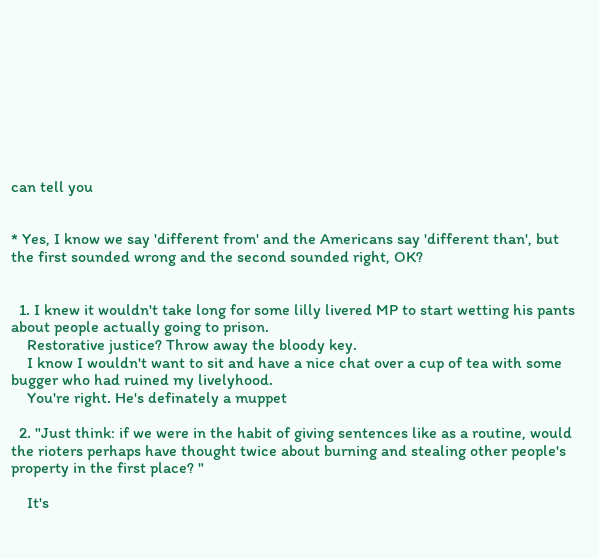can tell you


* Yes, I know we say 'different from' and the Americans say 'different than', but the first sounded wrong and the second sounded right, OK?


  1. I knew it wouldn't take long for some lilly livered MP to start wetting his pants about people actually going to prison.
    Restorative justice? Throw away the bloody key.
    I know I wouldn't want to sit and have a nice chat over a cup of tea with some bugger who had ruined my livelyhood.
    You're right. He's definately a muppet

  2. "Just think: if we were in the habit of giving sentences like as a routine, would the rioters perhaps have thought twice about burning and stealing other people's property in the first place? "

    It's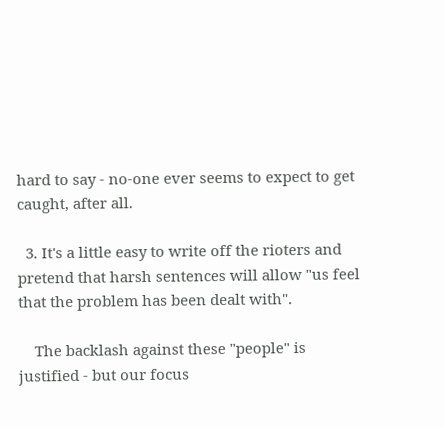hard to say - no-one ever seems to expect to get caught, after all.

  3. It's a little easy to write off the rioters and pretend that harsh sentences will allow "us feel that the problem has been dealt with".

    The backlash against these "people" is justified - but our focus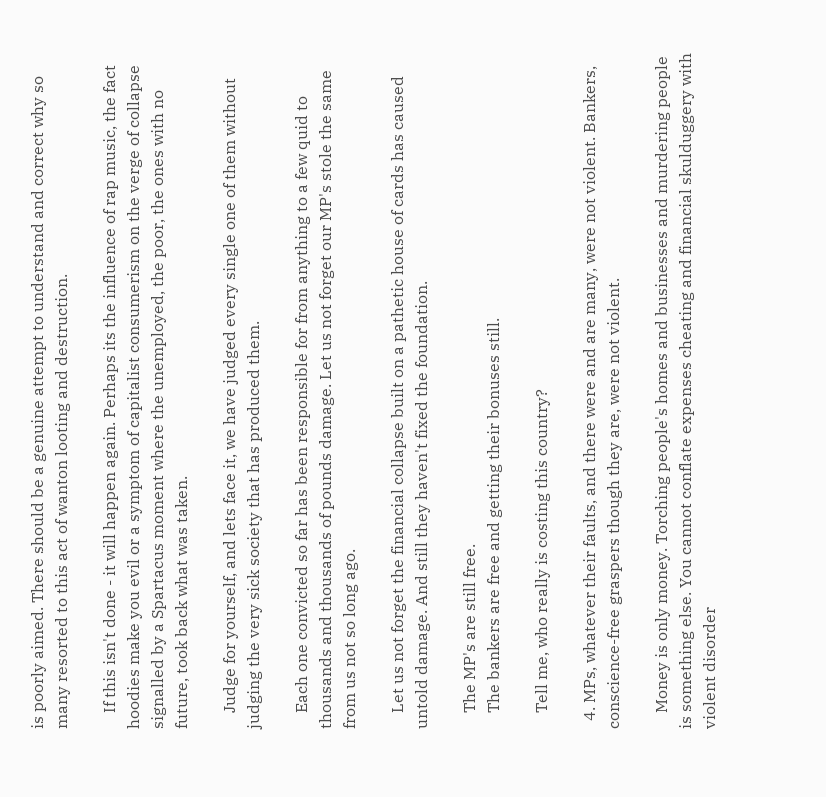is poorly aimed. There should be a genuine attempt to understand and correct why so many resorted to this act of wanton looting and destruction.

    If this isn't done - it will happen again. Perhaps its the influence of rap music, the fact hoodies make you evil or a symptom of capitalist consumerism on the verge of collapse signalled by a Spartacus moment where the unemployed, the poor, the ones with no future, took back what was taken.

    Judge for yourself, and lets face it, we have judged every single one of them without judging the very sick society that has produced them.

    Each one convicted so far has been responsible for from anything to a few quid to thousands and thousands of pounds damage. Let us not forget our MP's stole the same from us not so long ago.

    Let us not forget the financial collapse built on a pathetic house of cards has caused untold damage. And still they haven't fixed the foundation.

    The MP's are still free.
    The bankers are free and getting their bonuses still.

    Tell me, who really is costing this country?

  4. MPs, whatever their faults, and there were and are many, were not violent. Bankers, conscience-free graspers though they are, were not violent.

    Money is only money. Torching people's homes and businesses and murdering people is something else. You cannot conflate expenses cheating and financial skulduggery with violent disorder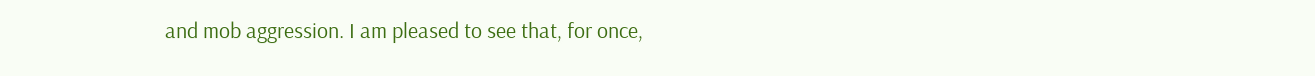and mob aggression. I am pleased to see that, for once,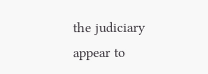the judiciary appear to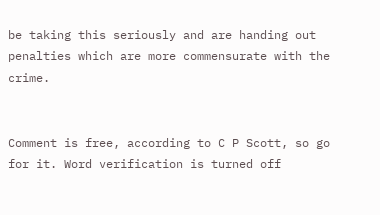be taking this seriously and are handing out penalties which are more commensurate with the crime.


Comment is free, according to C P Scott, so go for it. Word verification is turned off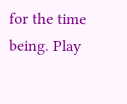for the time being. Play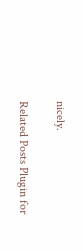nicely.

Related Posts Plugin for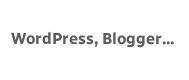WordPress, Blogger...